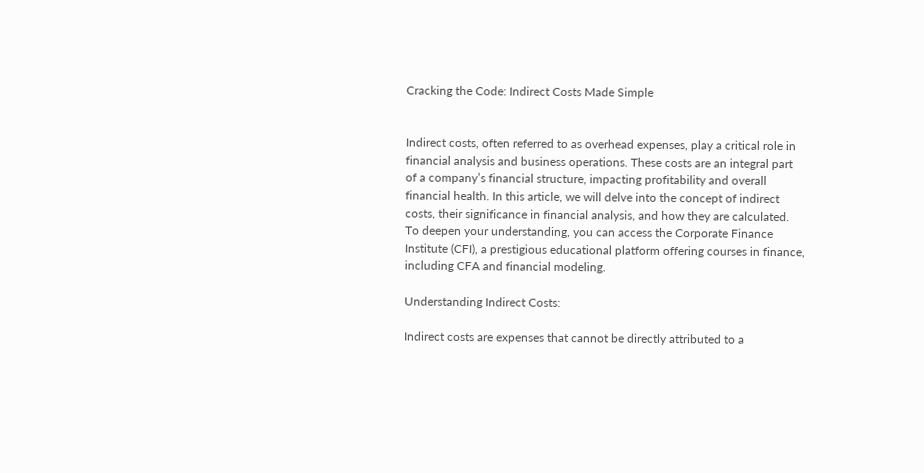Cracking the Code: Indirect Costs Made Simple


Indirect costs, often referred to as overhead expenses, play a critical role in financial analysis and business operations. These costs are an integral part of a company’s financial structure, impacting profitability and overall financial health. In this article, we will delve into the concept of indirect costs, their significance in financial analysis, and how they are calculated. To deepen your understanding, you can access the Corporate Finance Institute (CFI), a prestigious educational platform offering courses in finance, including CFA and financial modeling.

Understanding Indirect Costs:

Indirect costs are expenses that cannot be directly attributed to a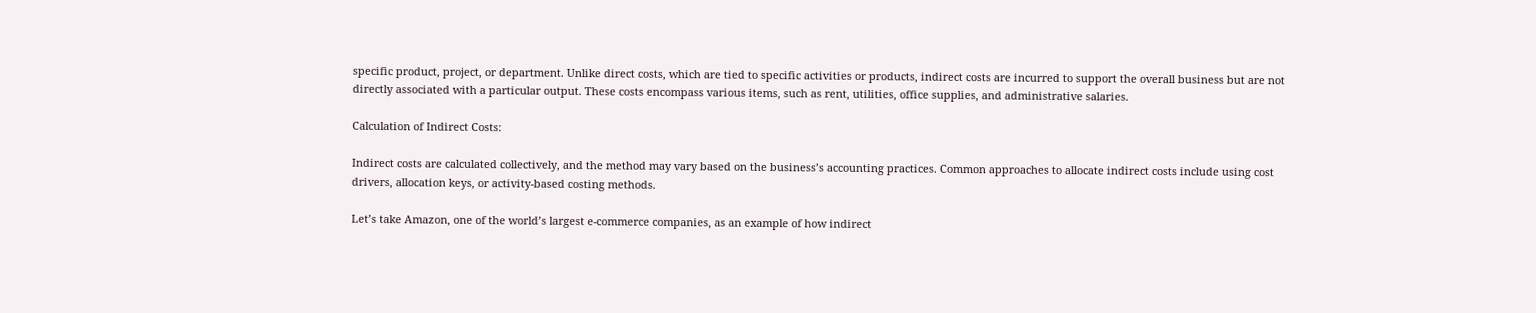specific product, project, or department. Unlike direct costs, which are tied to specific activities or products, indirect costs are incurred to support the overall business but are not directly associated with a particular output. These costs encompass various items, such as rent, utilities, office supplies, and administrative salaries.

Calculation of Indirect Costs:

Indirect costs are calculated collectively, and the method may vary based on the business’s accounting practices. Common approaches to allocate indirect costs include using cost drivers, allocation keys, or activity-based costing methods.

Let’s take Amazon, one of the world’s largest e-commerce companies, as an example of how indirect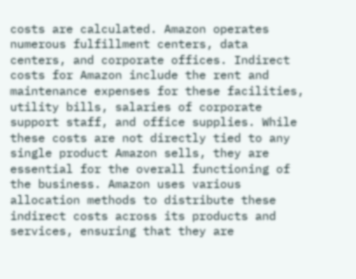costs are calculated. Amazon operates numerous fulfillment centers, data centers, and corporate offices. Indirect costs for Amazon include the rent and maintenance expenses for these facilities, utility bills, salaries of corporate support staff, and office supplies. While these costs are not directly tied to any single product Amazon sells, they are essential for the overall functioning of the business. Amazon uses various allocation methods to distribute these indirect costs across its products and services, ensuring that they are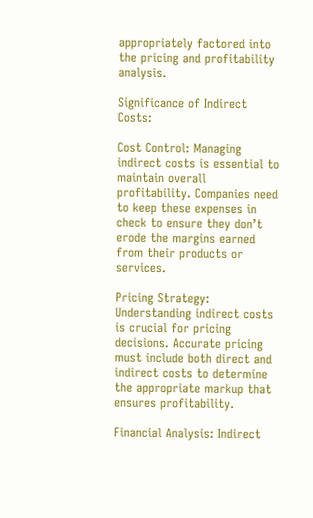appropriately factored into the pricing and profitability analysis.

Significance of Indirect Costs:

Cost Control: Managing indirect costs is essential to maintain overall profitability. Companies need to keep these expenses in check to ensure they don’t erode the margins earned from their products or services.

Pricing Strategy: Understanding indirect costs is crucial for pricing decisions. Accurate pricing must include both direct and indirect costs to determine the appropriate markup that ensures profitability.

Financial Analysis: Indirect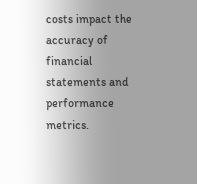costs impact the accuracy of financial statements and performance metrics.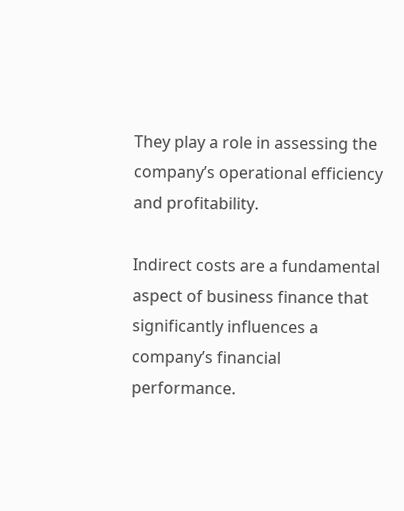They play a role in assessing the company’s operational efficiency and profitability.

Indirect costs are a fundamental aspect of business finance that significantly influences a company’s financial performance.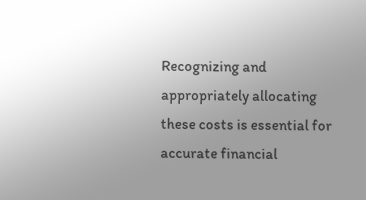Recognizing and appropriately allocating these costs is essential for accurate financial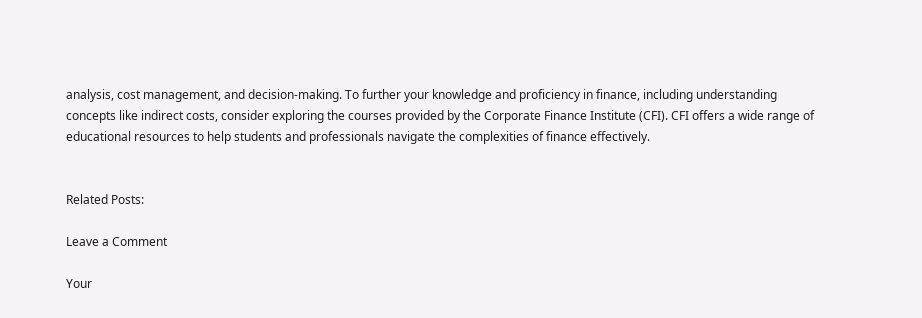analysis, cost management, and decision-making. To further your knowledge and proficiency in finance, including understanding concepts like indirect costs, consider exploring the courses provided by the Corporate Finance Institute (CFI). CFI offers a wide range of educational resources to help students and professionals navigate the complexities of finance effectively.


Related Posts:

Leave a Comment

Your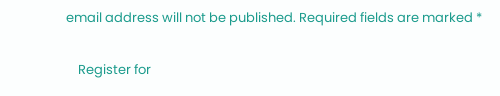email address will not be published. Required fields are marked *

    Register for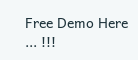Free Demo Here ... !!!